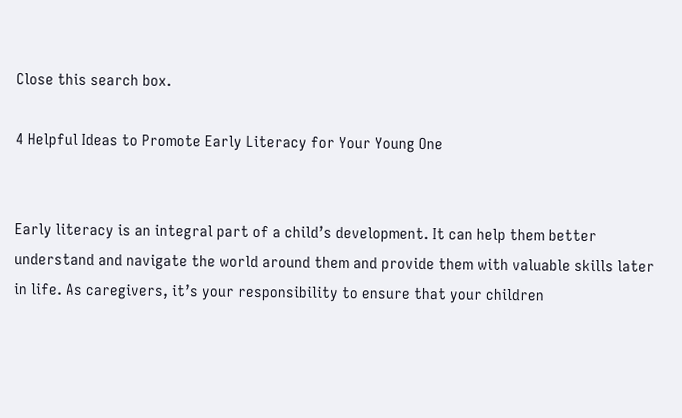Close this search box.

4 Helpful Ideas to Promote Early Literacy for Your Young One


Early literacy is an integral part of a child’s development. It can help them better understand and navigate the world around them and provide them with valuable skills later in life. As caregivers, it’s your responsibility to ensure that your children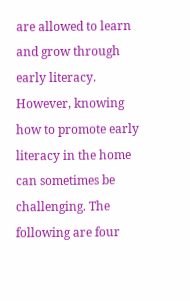are allowed to learn and grow through early literacy. However, knowing how to promote early literacy in the home can sometimes be challenging. The following are four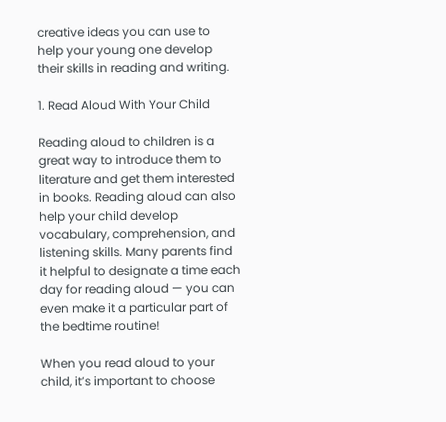creative ideas you can use to help your young one develop their skills in reading and writing.

1. Read Aloud With Your Child

Reading aloud to children is a great way to introduce them to literature and get them interested in books. Reading aloud can also help your child develop vocabulary, comprehension, and listening skills. Many parents find it helpful to designate a time each day for reading aloud — you can even make it a particular part of the bedtime routine!

When you read aloud to your child, it’s important to choose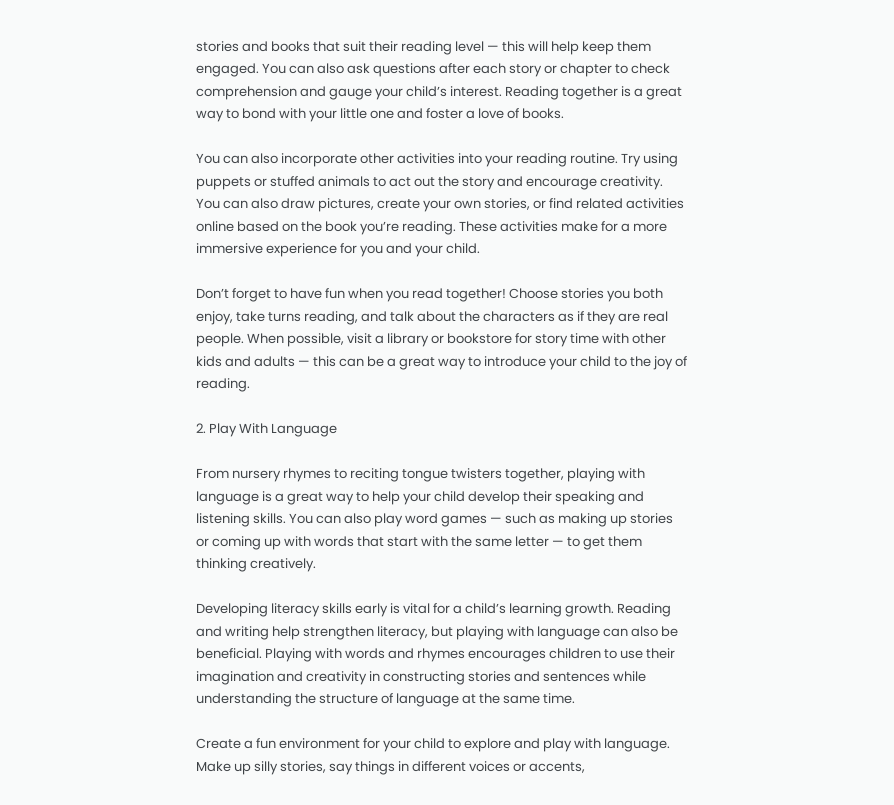stories and books that suit their reading level — this will help keep them engaged. You can also ask questions after each story or chapter to check comprehension and gauge your child’s interest. Reading together is a great way to bond with your little one and foster a love of books.

You can also incorporate other activities into your reading routine. Try using puppets or stuffed animals to act out the story and encourage creativity. You can also draw pictures, create your own stories, or find related activities online based on the book you’re reading. These activities make for a more immersive experience for you and your child.

Don’t forget to have fun when you read together! Choose stories you both enjoy, take turns reading, and talk about the characters as if they are real people. When possible, visit a library or bookstore for story time with other kids and adults — this can be a great way to introduce your child to the joy of reading.

2. Play With Language

From nursery rhymes to reciting tongue twisters together, playing with language is a great way to help your child develop their speaking and listening skills. You can also play word games — such as making up stories or coming up with words that start with the same letter — to get them thinking creatively.

Developing literacy skills early is vital for a child’s learning growth. Reading and writing help strengthen literacy, but playing with language can also be beneficial. Playing with words and rhymes encourages children to use their imagination and creativity in constructing stories and sentences while understanding the structure of language at the same time.

Create a fun environment for your child to explore and play with language. Make up silly stories, say things in different voices or accents,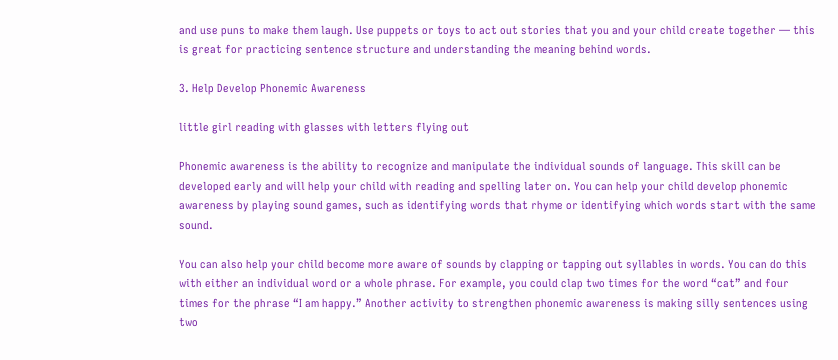and use puns to make them laugh. Use puppets or toys to act out stories that you and your child create together — this is great for practicing sentence structure and understanding the meaning behind words.

3. Help Develop Phonemic Awareness

little girl reading with glasses with letters flying out

Phonemic awareness is the ability to recognize and manipulate the individual sounds of language. This skill can be developed early and will help your child with reading and spelling later on. You can help your child develop phonemic awareness by playing sound games, such as identifying words that rhyme or identifying which words start with the same sound.

You can also help your child become more aware of sounds by clapping or tapping out syllables in words. You can do this with either an individual word or a whole phrase. For example, you could clap two times for the word “cat” and four times for the phrase “I am happy.” Another activity to strengthen phonemic awareness is making silly sentences using two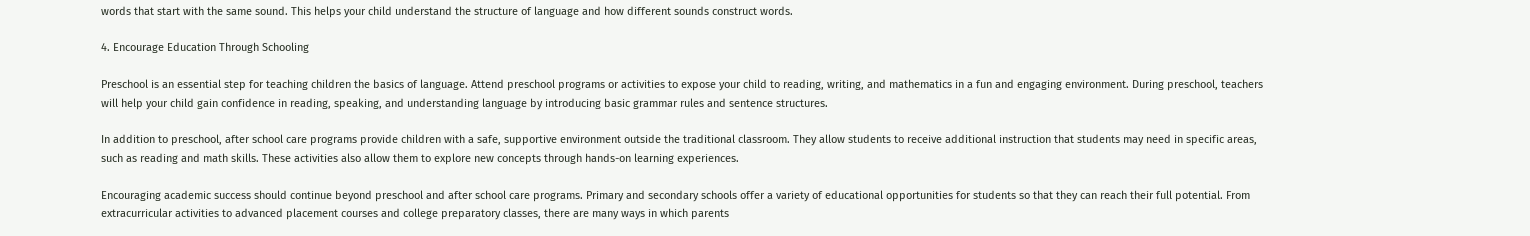words that start with the same sound. This helps your child understand the structure of language and how different sounds construct words.

4. Encourage Education Through Schooling

Preschool is an essential step for teaching children the basics of language. Attend preschool programs or activities to expose your child to reading, writing, and mathematics in a fun and engaging environment. During preschool, teachers will help your child gain confidence in reading, speaking, and understanding language by introducing basic grammar rules and sentence structures.

In addition to preschool, after school care programs provide children with a safe, supportive environment outside the traditional classroom. They allow students to receive additional instruction that students may need in specific areas, such as reading and math skills. These activities also allow them to explore new concepts through hands-on learning experiences.

Encouraging academic success should continue beyond preschool and after school care programs. Primary and secondary schools offer a variety of educational opportunities for students so that they can reach their full potential. From extracurricular activities to advanced placement courses and college preparatory classes, there are many ways in which parents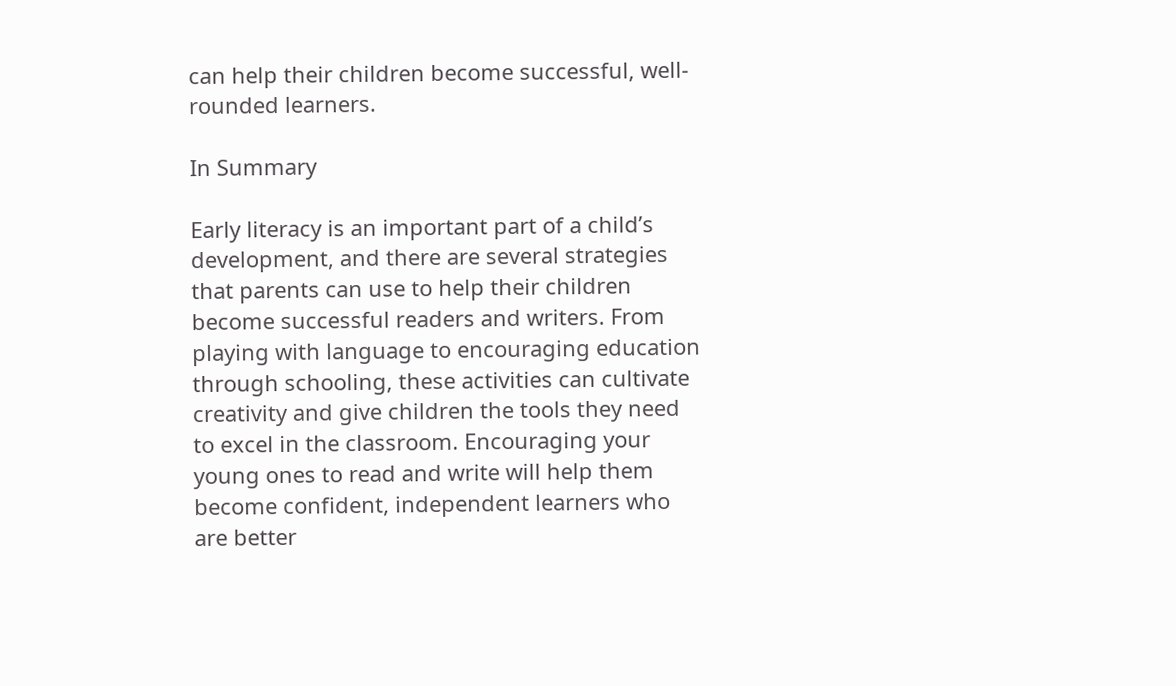can help their children become successful, well-rounded learners.

In Summary

Early literacy is an important part of a child’s development, and there are several strategies that parents can use to help their children become successful readers and writers. From playing with language to encouraging education through schooling, these activities can cultivate creativity and give children the tools they need to excel in the classroom. Encouraging your young ones to read and write will help them become confident, independent learners who are better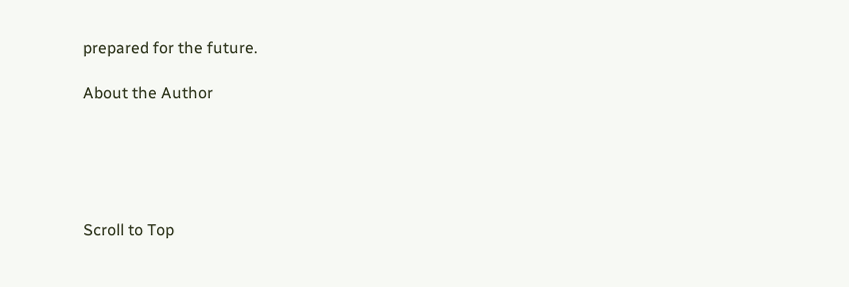prepared for the future.

About the Author





Scroll to Top